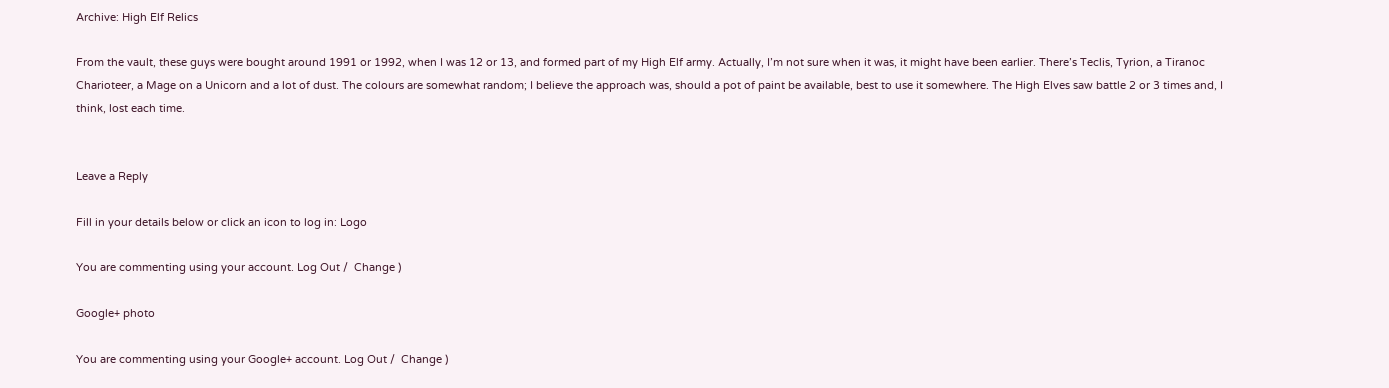Archive: High Elf Relics

From the vault, these guys were bought around 1991 or 1992, when I was 12 or 13, and formed part of my High Elf army. Actually, I’m not sure when it was, it might have been earlier. There’s Teclis, Tyrion, a Tiranoc Charioteer, a Mage on a Unicorn and a lot of dust. The colours are somewhat random; I believe the approach was, should a pot of paint be available, best to use it somewhere. The High Elves saw battle 2 or 3 times and, I think, lost each time.


Leave a Reply

Fill in your details below or click an icon to log in: Logo

You are commenting using your account. Log Out /  Change )

Google+ photo

You are commenting using your Google+ account. Log Out /  Change )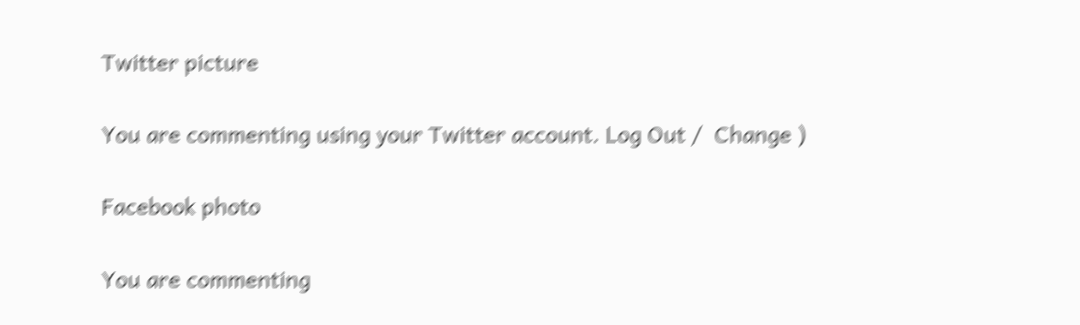Twitter picture

You are commenting using your Twitter account. Log Out /  Change )

Facebook photo

You are commenting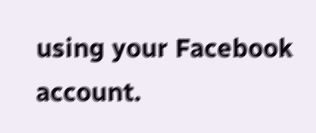using your Facebook account.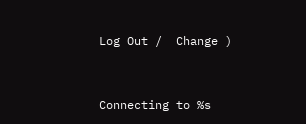Log Out /  Change )


Connecting to %s